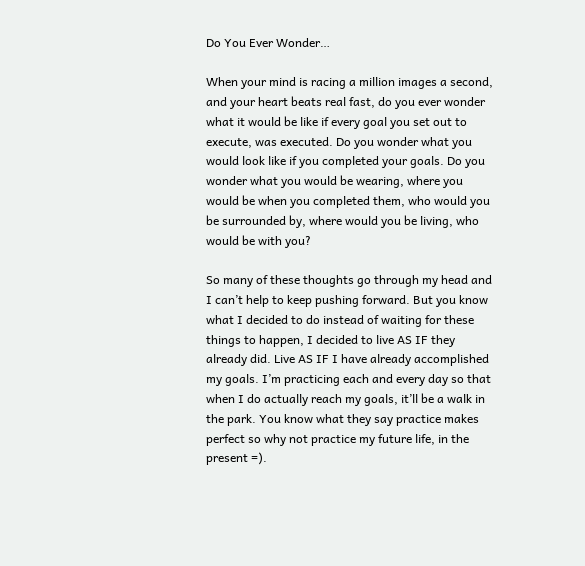Do You Ever Wonder…

When your mind is racing a million images a second, and your heart beats real fast, do you ever wonder what it would be like if every goal you set out to execute, was executed. Do you wonder what you would look like if you completed your goals. Do you wonder what you would be wearing, where you would be when you completed them, who would you be surrounded by, where would you be living, who would be with you?

So many of these thoughts go through my head and I can’t help to keep pushing forward. But you know what I decided to do instead of waiting for these things to happen, I decided to live AS IF they already did. Live AS IF I have already accomplished my goals. I’m practicing each and every day so that when I do actually reach my goals, it’ll be a walk in the park. You know what they say practice makes perfect so why not practice my future life, in the present =).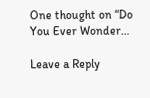One thought on “Do You Ever Wonder…

Leave a Reply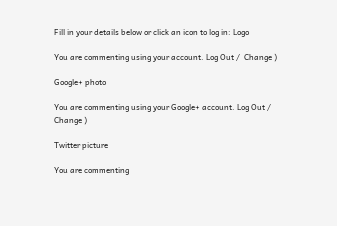Fill in your details below or click an icon to log in: Logo

You are commenting using your account. Log Out /  Change )

Google+ photo

You are commenting using your Google+ account. Log Out /  Change )

Twitter picture

You are commenting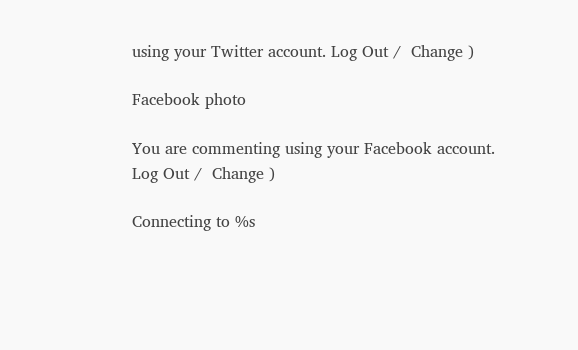using your Twitter account. Log Out /  Change )

Facebook photo

You are commenting using your Facebook account. Log Out /  Change )

Connecting to %s